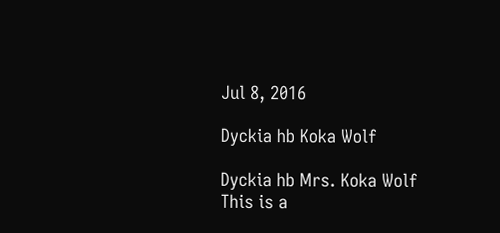Jul 8, 2016

Dyckia hb Koka Wolf

Dyckia hb Mrs. Koka Wolf
This is a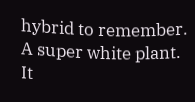hybrid to remember. A super white plant.
It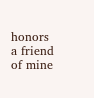honors a friend of mine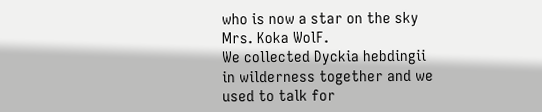who is now a star on the sky Mrs. Koka WolF.
We collected Dyckia hebdingii in wilderness together and we used to talk for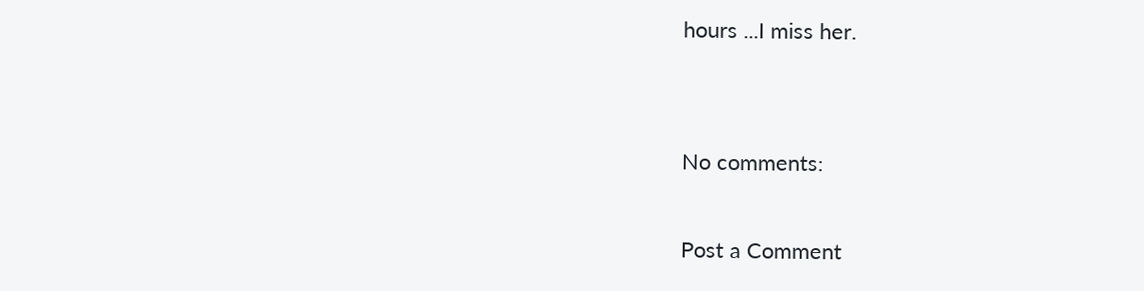hours ...I miss her.


No comments:

Post a Comment